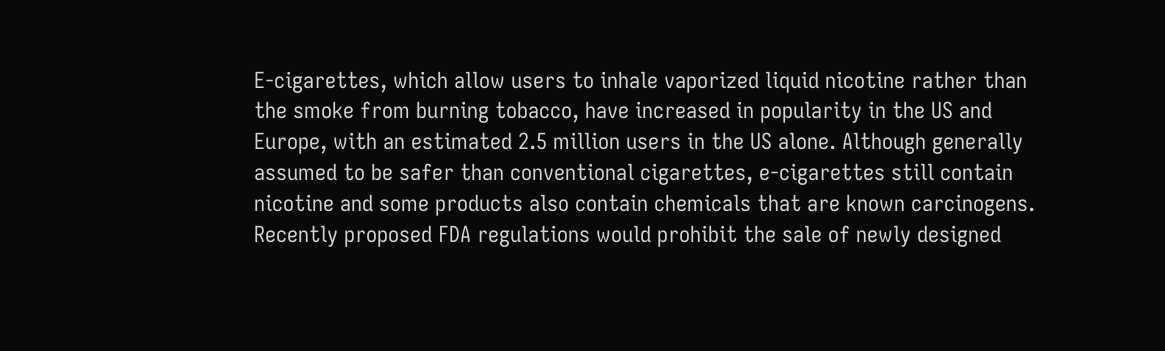E-cigarettes, which allow users to inhale vaporized liquid nicotine rather than the smoke from burning tobacco, have increased in popularity in the US and Europe, with an estimated 2.5 million users in the US alone. Although generally assumed to be safer than conventional cigarettes, e-cigarettes still contain nicotine and some products also contain chemicals that are known carcinogens. Recently proposed FDA regulations would prohibit the sale of newly designed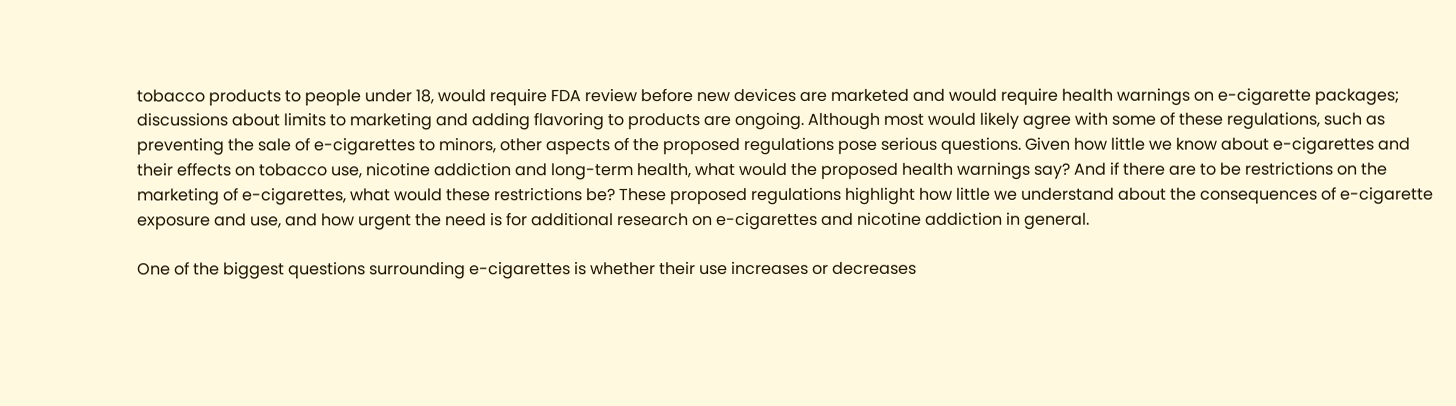tobacco products to people under 18, would require FDA review before new devices are marketed and would require health warnings on e-cigarette packages; discussions about limits to marketing and adding flavoring to products are ongoing. Although most would likely agree with some of these regulations, such as preventing the sale of e-cigarettes to minors, other aspects of the proposed regulations pose serious questions. Given how little we know about e-cigarettes and their effects on tobacco use, nicotine addiction and long-term health, what would the proposed health warnings say? And if there are to be restrictions on the marketing of e-cigarettes, what would these restrictions be? These proposed regulations highlight how little we understand about the consequences of e-cigarette exposure and use, and how urgent the need is for additional research on e-cigarettes and nicotine addiction in general.

One of the biggest questions surrounding e-cigarettes is whether their use increases or decreases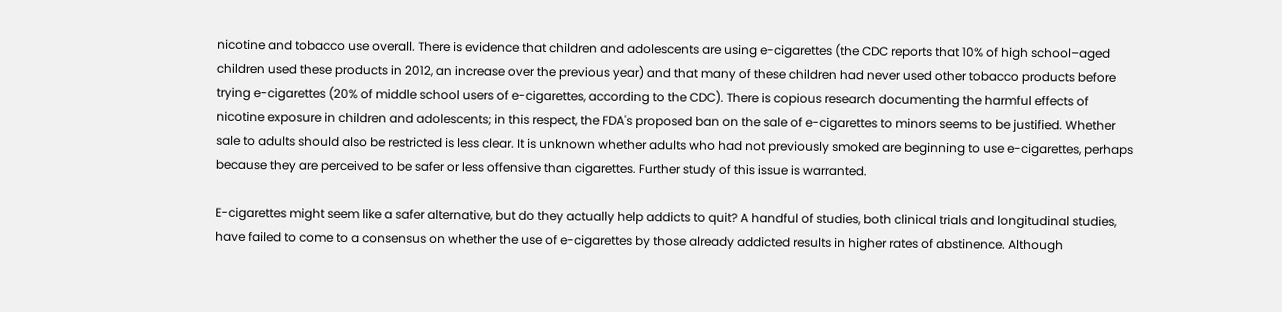nicotine and tobacco use overall. There is evidence that children and adolescents are using e-cigarettes (the CDC reports that 10% of high school–aged children used these products in 2012, an increase over the previous year) and that many of these children had never used other tobacco products before trying e-cigarettes (20% of middle school users of e-cigarettes, according to the CDC). There is copious research documenting the harmful effects of nicotine exposure in children and adolescents; in this respect, the FDA's proposed ban on the sale of e-cigarettes to minors seems to be justified. Whether sale to adults should also be restricted is less clear. It is unknown whether adults who had not previously smoked are beginning to use e-cigarettes, perhaps because they are perceived to be safer or less offensive than cigarettes. Further study of this issue is warranted.

E-cigarettes might seem like a safer alternative, but do they actually help addicts to quit? A handful of studies, both clinical trials and longitudinal studies, have failed to come to a consensus on whether the use of e-cigarettes by those already addicted results in higher rates of abstinence. Although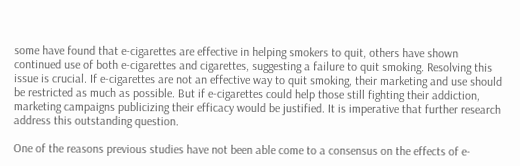some have found that e-cigarettes are effective in helping smokers to quit, others have shown continued use of both e-cigarettes and cigarettes, suggesting a failure to quit smoking. Resolving this issue is crucial. If e-cigarettes are not an effective way to quit smoking, their marketing and use should be restricted as much as possible. But if e-cigarettes could help those still fighting their addiction, marketing campaigns publicizing their efficacy would be justified. It is imperative that further research address this outstanding question.

One of the reasons previous studies have not been able come to a consensus on the effects of e-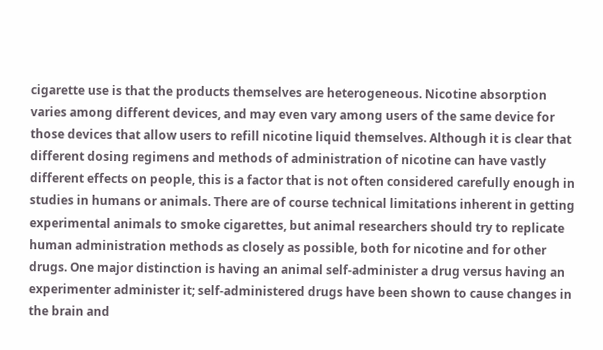cigarette use is that the products themselves are heterogeneous. Nicotine absorption varies among different devices, and may even vary among users of the same device for those devices that allow users to refill nicotine liquid themselves. Although it is clear that different dosing regimens and methods of administration of nicotine can have vastly different effects on people, this is a factor that is not often considered carefully enough in studies in humans or animals. There are of course technical limitations inherent in getting experimental animals to smoke cigarettes, but animal researchers should try to replicate human administration methods as closely as possible, both for nicotine and for other drugs. One major distinction is having an animal self-administer a drug versus having an experimenter administer it; self-administered drugs have been shown to cause changes in the brain and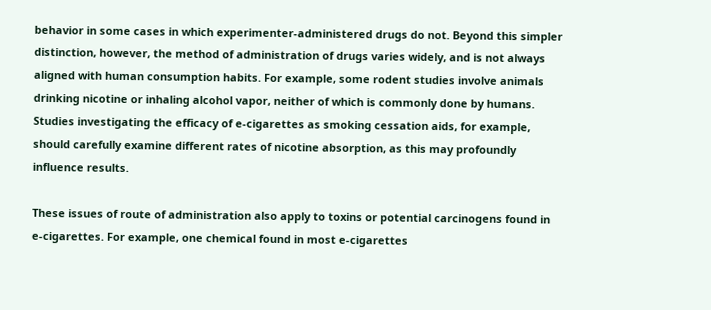behavior in some cases in which experimenter-administered drugs do not. Beyond this simpler distinction, however, the method of administration of drugs varies widely, and is not always aligned with human consumption habits. For example, some rodent studies involve animals drinking nicotine or inhaling alcohol vapor, neither of which is commonly done by humans. Studies investigating the efficacy of e-cigarettes as smoking cessation aids, for example, should carefully examine different rates of nicotine absorption, as this may profoundly influence results.

These issues of route of administration also apply to toxins or potential carcinogens found in e-cigarettes. For example, one chemical found in most e-cigarettes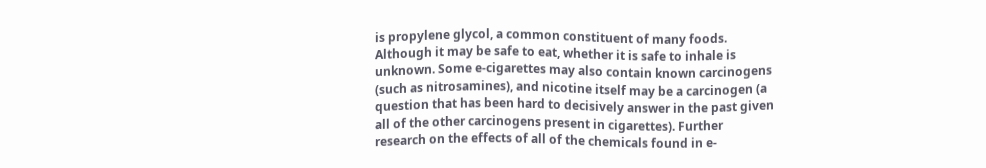is propylene glycol, a common constituent of many foods. Although it may be safe to eat, whether it is safe to inhale is unknown. Some e-cigarettes may also contain known carcinogens (such as nitrosamines), and nicotine itself may be a carcinogen (a question that has been hard to decisively answer in the past given all of the other carcinogens present in cigarettes). Further research on the effects of all of the chemicals found in e-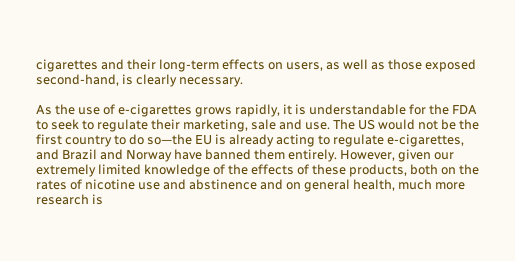cigarettes and their long-term effects on users, as well as those exposed second-hand, is clearly necessary.

As the use of e-cigarettes grows rapidly, it is understandable for the FDA to seek to regulate their marketing, sale and use. The US would not be the first country to do so—the EU is already acting to regulate e-cigarettes, and Brazil and Norway have banned them entirely. However, given our extremely limited knowledge of the effects of these products, both on the rates of nicotine use and abstinence and on general health, much more research is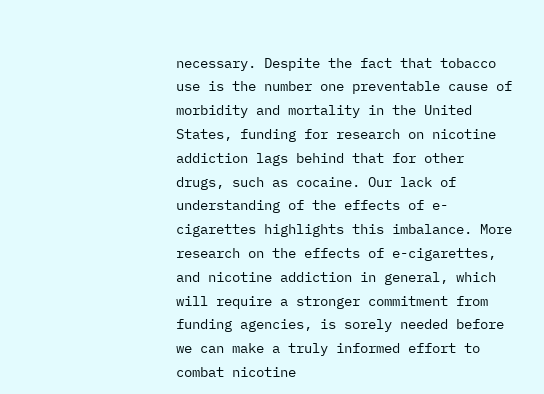necessary. Despite the fact that tobacco use is the number one preventable cause of morbidity and mortality in the United States, funding for research on nicotine addiction lags behind that for other drugs, such as cocaine. Our lack of understanding of the effects of e-cigarettes highlights this imbalance. More research on the effects of e-cigarettes, and nicotine addiction in general, which will require a stronger commitment from funding agencies, is sorely needed before we can make a truly informed effort to combat nicotine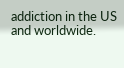addiction in the US and worldwide.